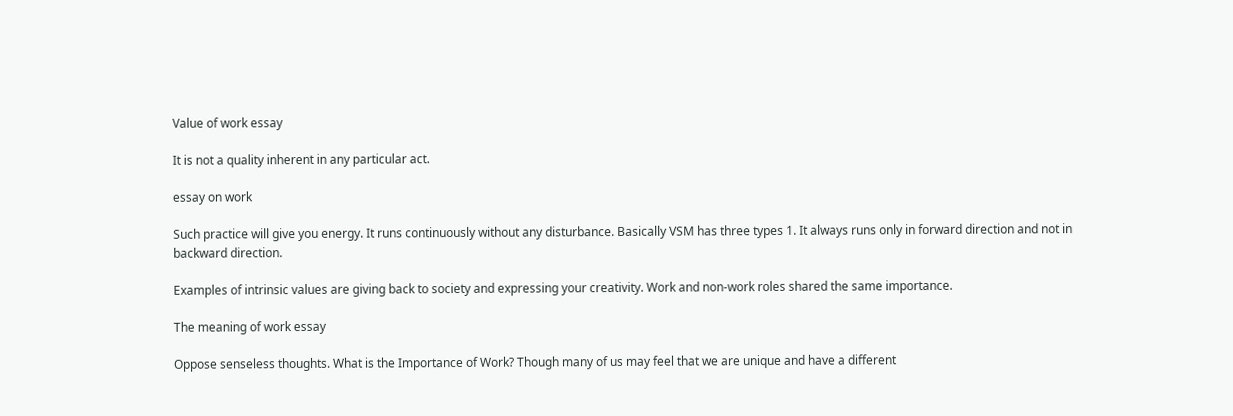Value of work essay

It is not a quality inherent in any particular act.

essay on work

Such practice will give you energy. It runs continuously without any disturbance. Basically VSM has three types 1. It always runs only in forward direction and not in backward direction.

Examples of intrinsic values are giving back to society and expressing your creativity. Work and non-work roles shared the same importance.

The meaning of work essay

Oppose senseless thoughts. What is the Importance of Work? Though many of us may feel that we are unique and have a different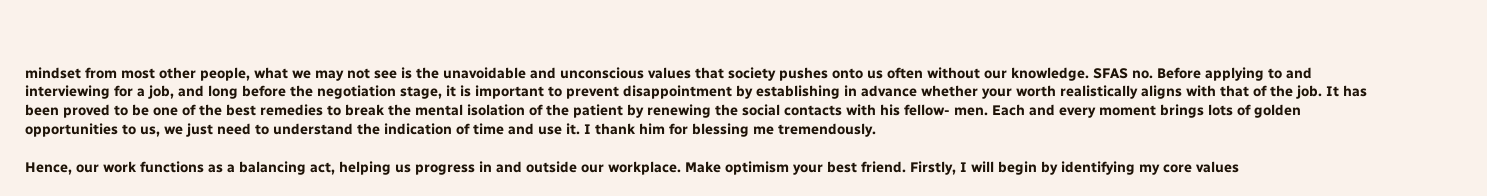mindset from most other people, what we may not see is the unavoidable and unconscious values that society pushes onto us often without our knowledge. SFAS no. Before applying to and interviewing for a job, and long before the negotiation stage, it is important to prevent disappointment by establishing in advance whether your worth realistically aligns with that of the job. It has been proved to be one of the best remedies to break the mental isolation of the patient by renewing the social contacts with his fellow- men. Each and every moment brings lots of golden opportunities to us, we just need to understand the indication of time and use it. I thank him for blessing me tremendously.

Hence, our work functions as a balancing act, helping us progress in and outside our workplace. Make optimism your best friend. Firstly, I will begin by identifying my core values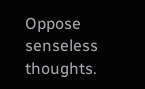Oppose senseless thoughts.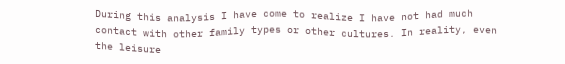During this analysis I have come to realize I have not had much contact with other family types or other cultures. In reality, even the leisure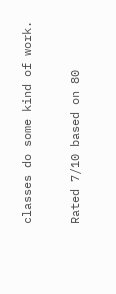classes do some kind of work.

Rated 7/10 based on 80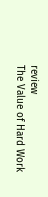review
The Value of Hard Work